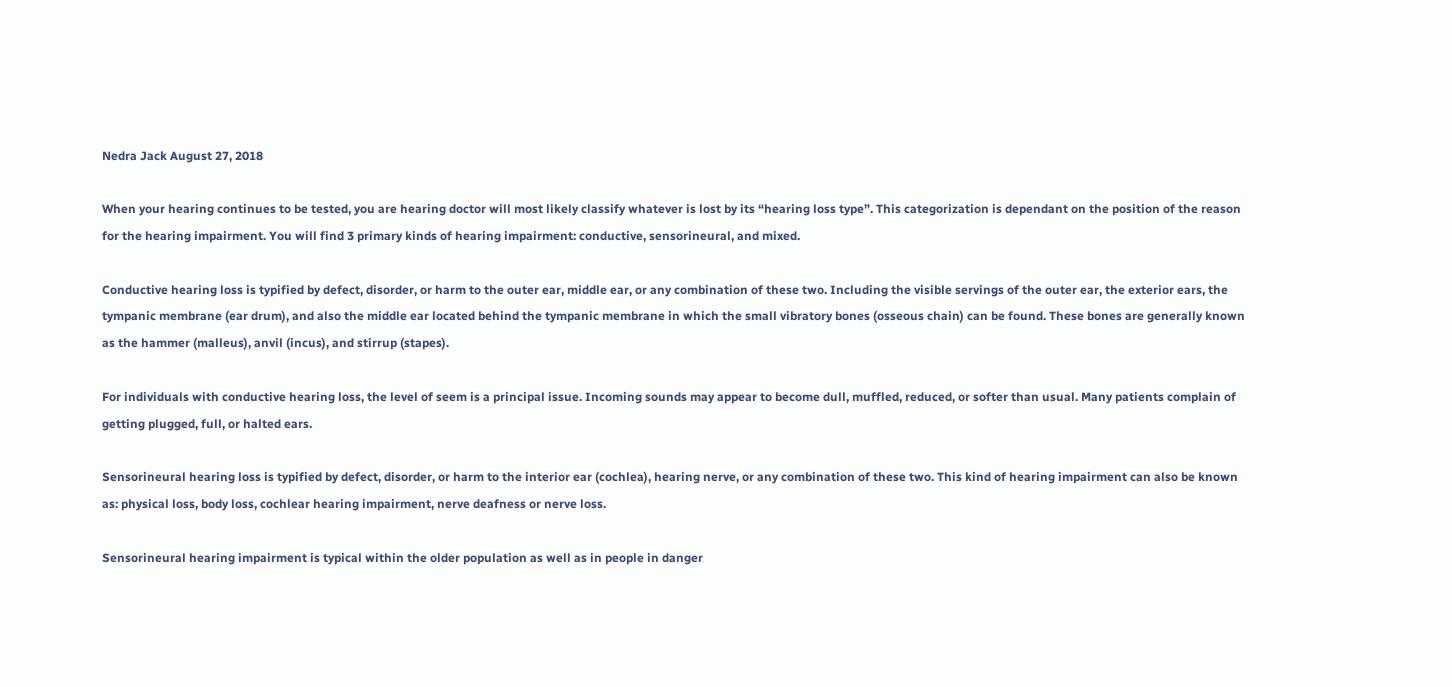Nedra Jack August 27, 2018

When your hearing continues to be tested, you are hearing doctor will most likely classify whatever is lost by its “hearing loss type”. This categorization is dependant on the position of the reason for the hearing impairment. You will find 3 primary kinds of hearing impairment: conductive, sensorineural, and mixed.

Conductive hearing loss is typified by defect, disorder, or harm to the outer ear, middle ear, or any combination of these two. Including the visible servings of the outer ear, the exterior ears, the tympanic membrane (ear drum), and also the middle ear located behind the tympanic membrane in which the small vibratory bones (osseous chain) can be found. These bones are generally known as the hammer (malleus), anvil (incus), and stirrup (stapes).

For individuals with conductive hearing loss, the level of seem is a principal issue. Incoming sounds may appear to become dull, muffled, reduced, or softer than usual. Many patients complain of getting plugged, full, or halted ears.

Sensorineural hearing loss is typified by defect, disorder, or harm to the interior ear (cochlea), hearing nerve, or any combination of these two. This kind of hearing impairment can also be known as: physical loss, body loss, cochlear hearing impairment, nerve deafness or nerve loss.

Sensorineural hearing impairment is typical within the older population as well as in people in danger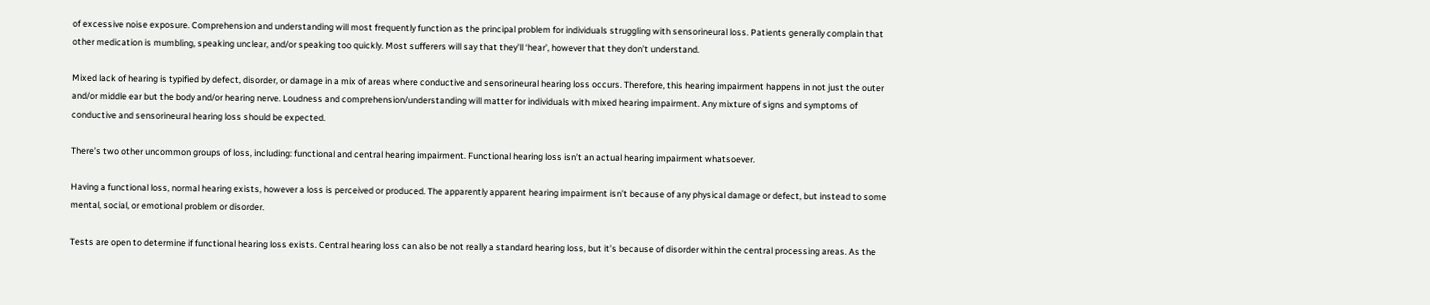of excessive noise exposure. Comprehension and understanding will most frequently function as the principal problem for individuals struggling with sensorineural loss. Patients generally complain that other medication is mumbling, speaking unclear, and/or speaking too quickly. Most sufferers will say that they’ll ‘hear’, however that they don’t understand.

Mixed lack of hearing is typified by defect, disorder, or damage in a mix of areas where conductive and sensorineural hearing loss occurs. Therefore, this hearing impairment happens in not just the outer and/or middle ear but the body and/or hearing nerve. Loudness and comprehension/understanding will matter for individuals with mixed hearing impairment. Any mixture of signs and symptoms of conductive and sensorineural hearing loss should be expected.

There’s two other uncommon groups of loss, including: functional and central hearing impairment. Functional hearing loss isn’t an actual hearing impairment whatsoever.

Having a functional loss, normal hearing exists, however a loss is perceived or produced. The apparently apparent hearing impairment isn’t because of any physical damage or defect, but instead to some mental, social, or emotional problem or disorder.

Tests are open to determine if functional hearing loss exists. Central hearing loss can also be not really a standard hearing loss, but it’s because of disorder within the central processing areas. As the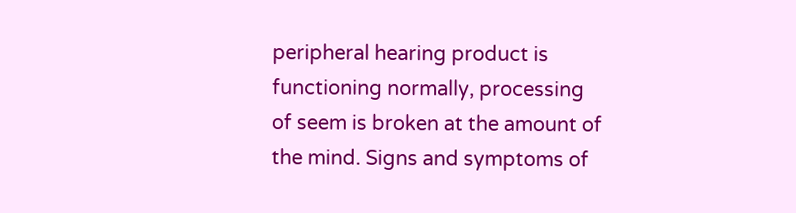peripheral hearing product is functioning normally, processing of seem is broken at the amount of the mind. Signs and symptoms of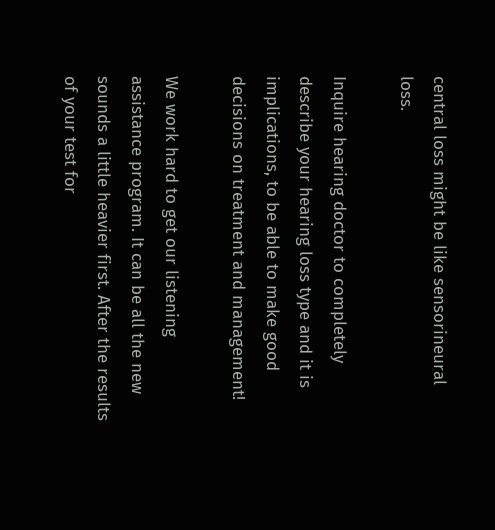central loss might be like sensorineural loss.

Inquire hearing doctor to completely describe your hearing loss type and it is implications, to be able to make good decisions on treatment and management!

We work hard to get our listening assistance program. It can be all the new sounds a little heavier first. After the results of your test for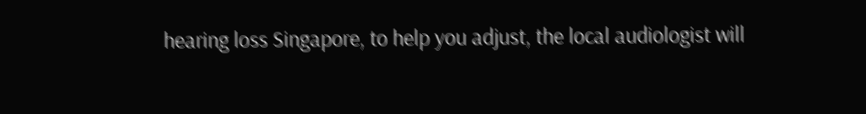hearing loss Singapore, to help you adjust, the local audiologist will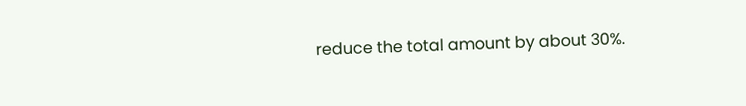reduce the total amount by about 30%.